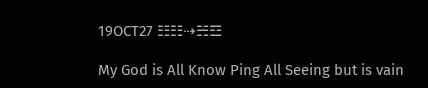19OCT27 ☷☷⇢☵☲

My God is All Know Ping All Seeing but is vain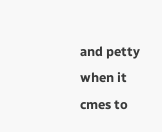and petty when it cmes to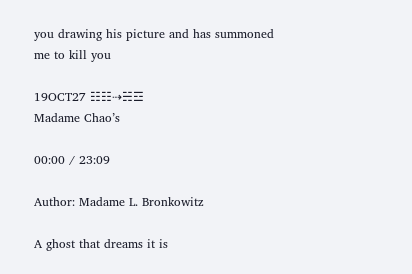you drawing his picture and has summoned me to kill you

19OCT27 ☷☷⇢☵☲
Madame Chao’s

00:00 / 23:09

Author: Madame L. Bronkowitz

A ghost that dreams it is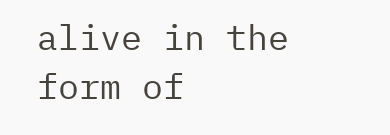alive in the form of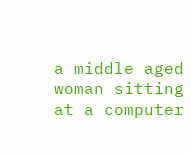a middle aged woman sitting at a computer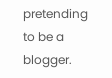pretending to be a blogger.